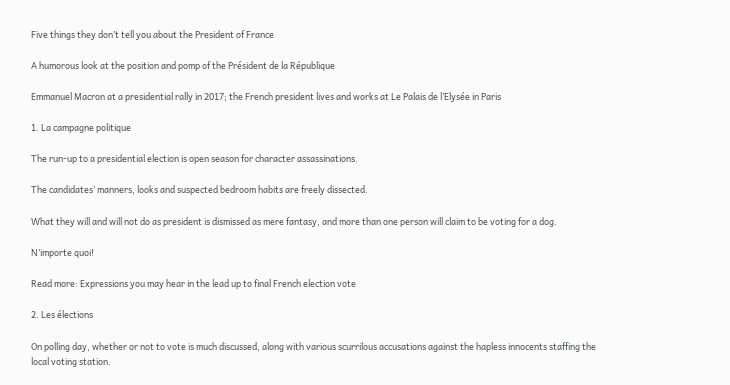Five things they don’t tell you about the President of France

A humorous look at the position and pomp of the Président de la République

Emmanuel Macron at a presidential rally in 2017; the French president lives and works at Le Palais de l’Elysée in Paris

1. La campagne politique

The run-up to a presidential election is open season for character assassinations.

The candidates’ manners, looks and suspected bedroom habits are freely dissected.

What they will and will not do as president is dismissed as mere fantasy, and more than one person will claim to be voting for a dog.

N’importe quoi!

Read more: Expressions you may hear in the lead up to final French election vote

2. Les élections

On polling day, whether or not to vote is much discussed, along with various scurrilous accusations against the hapless innocents staffing the local voting station.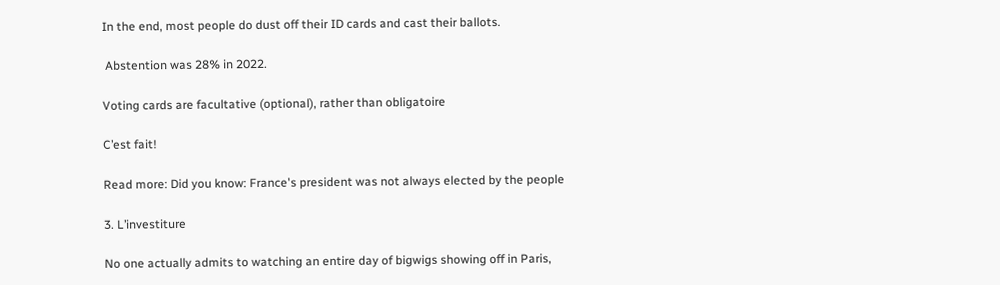In the end, most people do dust off their ID cards and cast their ballots.

 Abstention was 28% in 2022.

Voting cards are facultative (optional), rather than obligatoire

C’est fait!

Read more: Did you know: France's president was not always elected by the people

3. L’investiture

No one actually admits to watching an entire day of bigwigs showing off in Paris,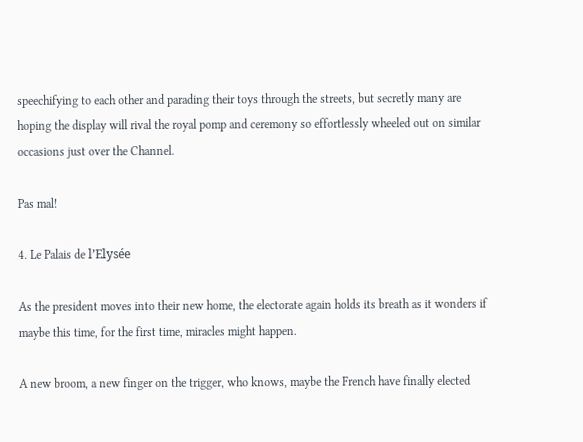speechifying to each other and parading their toys through the streets, but secretly many are hoping the display will rival the royal pomp and ceremony so effortlessly wheeled out on similar occasions just over the Channel.

Pas mal!

4. Le Palais de l’Elysée

As the president moves into their new home, the electorate again holds its breath as it wonders if maybe this time, for the first time, miracles might happen.

A new broom, a new finger on the trigger, who knows, maybe the French have finally elected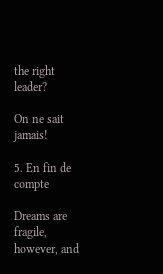the right leader?

On ne sait jamais!

5. En fin de compte

Dreams are fragile, however, and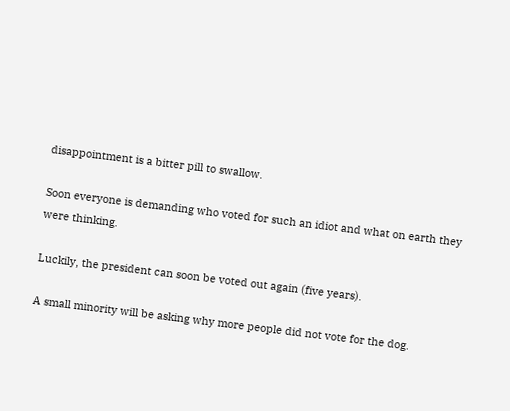disappointment is a bitter pill to swallow.

Soon everyone is demanding who voted for such an idiot and what on earth they were thinking.

Luckily, the president can soon be voted out again (five years).

A small minority will be asking why more people did not vote for the dog.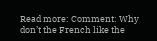Read more: Comment: Why don’t the French like the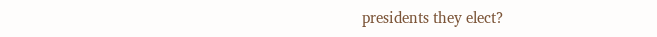presidents they elect?